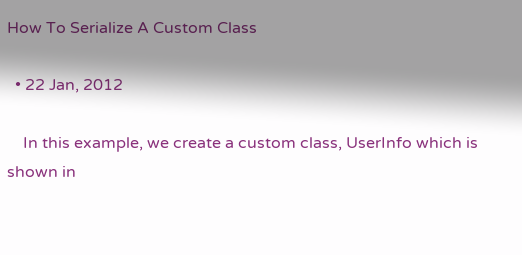How To Serialize A Custom Class

  • 22 Jan, 2012

    In this example, we create a custom class, UserInfo which is shown in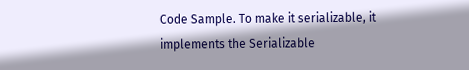Code Sample. To make it serializable, it implements the Serializable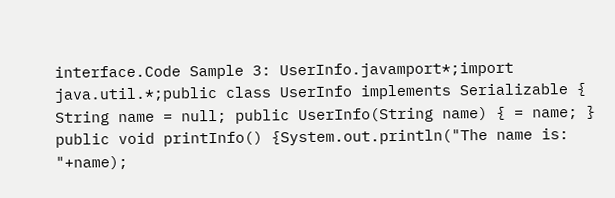interface.Code Sample 3: UserInfo.javamport*;import java.util.*;public class UserInfo implements Serializable { String name = null; public UserInfo(String name) { = name; } public void printInfo() {System.out.println("The name is: "+name);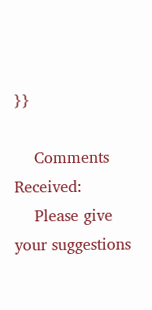}}

    Comments Received:
    Please give your suggestions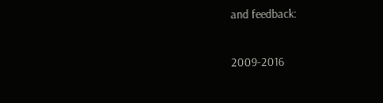and feedback:

2009-2016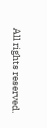All rights reserved.